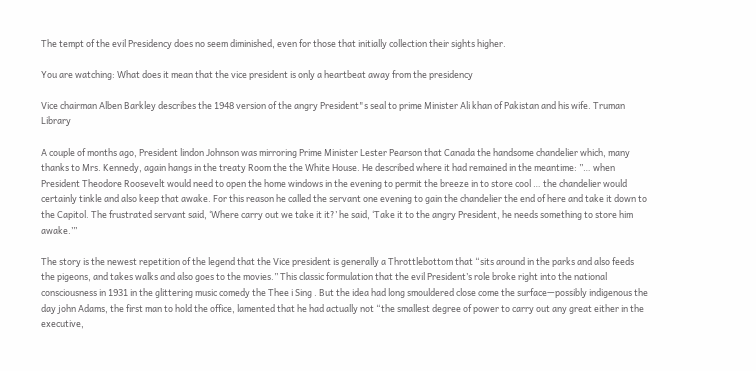The tempt of the evil Presidency does no seem diminished, even for those that initially collection their sights higher.

You are watching: What does it mean that the vice president is only a heartbeat away from the presidency

Vice chairman Alben Barkley describes the 1948 version of the angry President"s seal to prime Minister Ali khan of Pakistan and his wife. Truman Library

A couple of months ago, President lindon Johnson was mirroring Prime Minister Lester Pearson that Canada the handsome chandelier which, many thanks to Mrs. Kennedy, again hangs in the treaty Room the the White House. He described where it had remained in the meantime: ”… when President Theodore Roosevelt would need to open the home windows in the evening to permit the breeze in to store cool … the chandelier would certainly tinkle and also keep that awake. For this reason he called the servant one evening to gain the chandelier the end of here and take it down to the Capitol. The frustrated servant said, ‘Where carry out we take it it?’ he said, ‘Take it to the angry President, he needs something to store him awake.’”

The story is the newest repetition of the legend that the Vice president is generally a Throttlebottom that “sits around in the parks and also feeds the pigeons, and takes walks and also goes to the movies.” This classic formulation that the evil President’s role broke right into the national consciousness in 1931 in the glittering music comedy the Thee i Sing . But the idea had long smouldered close come the surface—possibly indigenous the day john Adams, the first man to hold the office, lamented that he had actually not “the smallest degree of power to carry out any great either in the executive,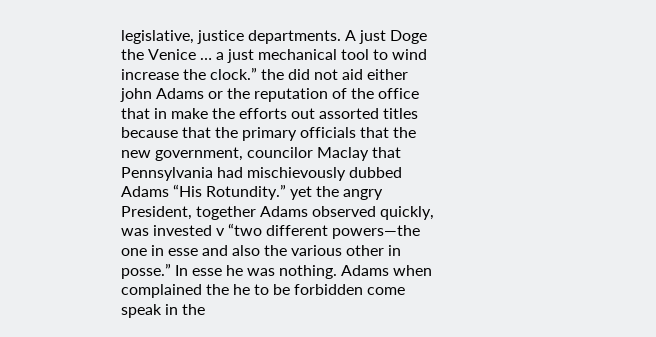legislative, justice departments. A just Doge the Venice … a just mechanical tool to wind increase the clock.” the did not aid either john Adams or the reputation of the office that in make the efforts out assorted titles because that the primary officials that the new government, councilor Maclay that Pennsylvania had mischievously dubbed Adams “His Rotundity.” yet the angry President, together Adams observed quickly, was invested v “two different powers—the one in esse and also the various other in posse.” In esse he was nothing. Adams when complained the he to be forbidden come speak in the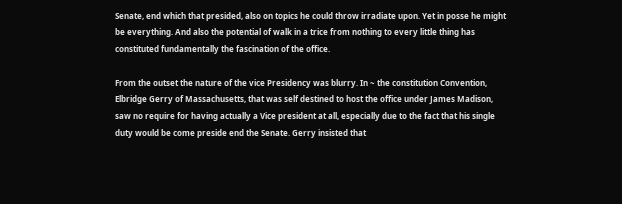Senate, end which that presided, also on topics he could throw irradiate upon. Yet in posse he might be everything. And also the potential of walk in a trice from nothing to every little thing has constituted fundamentally the fascination of the office.

From the outset the nature of the vice Presidency was blurry. In ~ the constitution Convention, Elbridge Gerry of Massachusetts, that was self destined to host the office under James Madison, saw no require for having actually a Vice president at all, especially due to the fact that his single duty would be come preside end the Senate. Gerry insisted that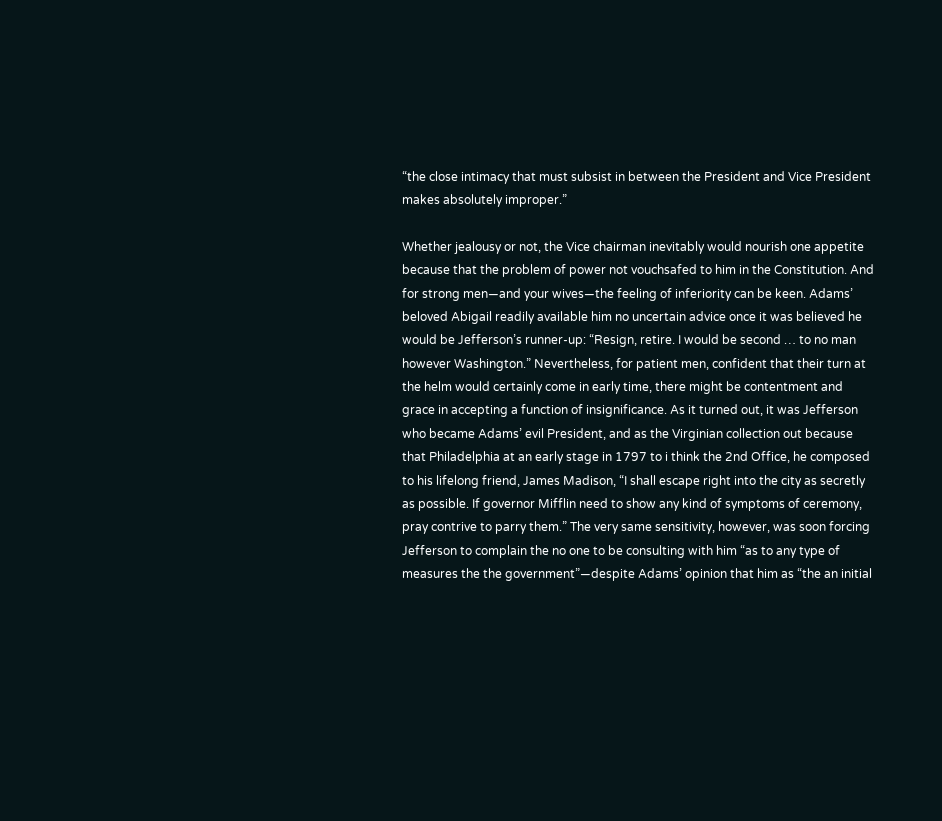“the close intimacy that must subsist in between the President and Vice President makes absolutely improper.”

Whether jealousy or not, the Vice chairman inevitably would nourish one appetite because that the problem of power not vouchsafed to him in the Constitution. And for strong men—and your wives—the feeling of inferiority can be keen. Adams’ beloved Abigail readily available him no uncertain advice once it was believed he would be Jefferson’s runner-up: “Resign, retire. I would be second … to no man however Washington.” Nevertheless, for patient men, confident that their turn at the helm would certainly come in early time, there might be contentment and grace in accepting a function of insignificance. As it turned out, it was Jefferson who became Adams’ evil President, and as the Virginian collection out because that Philadelphia at an early stage in 1797 to i think the 2nd Office, he composed to his lifelong friend, James Madison, “I shall escape right into the city as secretly as possible. If governor Mifflin need to show any kind of symptoms of ceremony, pray contrive to parry them.” The very same sensitivity, however, was soon forcing Jefferson to complain the no one to be consulting with him “as to any type of measures the the government”—despite Adams’ opinion that him as “the an initial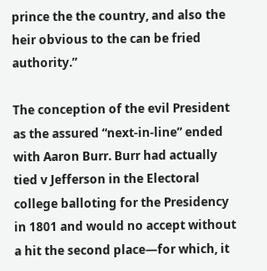prince the the country, and also the heir obvious to the can be fried authority.”

The conception of the evil President as the assured “next-in-line” ended with Aaron Burr. Burr had actually tied v Jefferson in the Electoral college balloting for the Presidency in 1801 and would no accept without a hit the second place—for which, it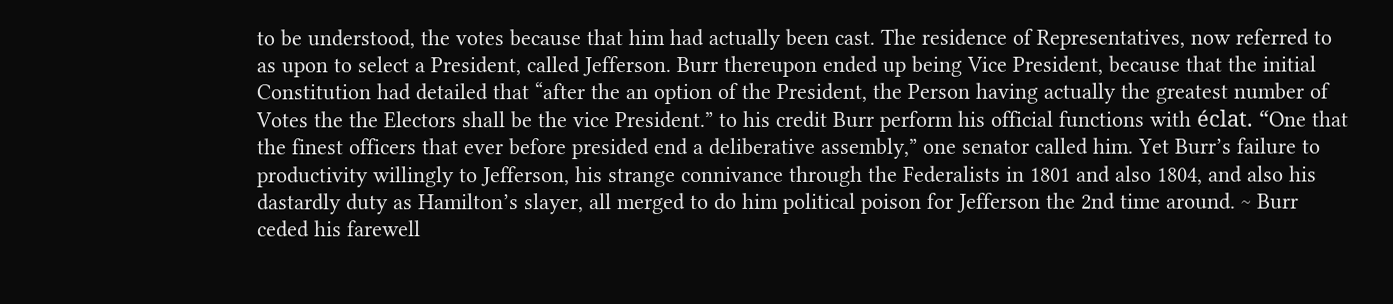to be understood, the votes because that him had actually been cast. The residence of Representatives, now referred to as upon to select a President, called Jefferson. Burr thereupon ended up being Vice President, because that the initial Constitution had detailed that “after the an option of the President, the Person having actually the greatest number of Votes the the Electors shall be the vice President.” to his credit Burr perform his official functions with éclat. “One that the finest officers that ever before presided end a deliberative assembly,” one senator called him. Yet Burr’s failure to productivity willingly to Jefferson, his strange connivance through the Federalists in 1801 and also 1804, and also his dastardly duty as Hamilton’s slayer, all merged to do him political poison for Jefferson the 2nd time around. ~ Burr ceded his farewell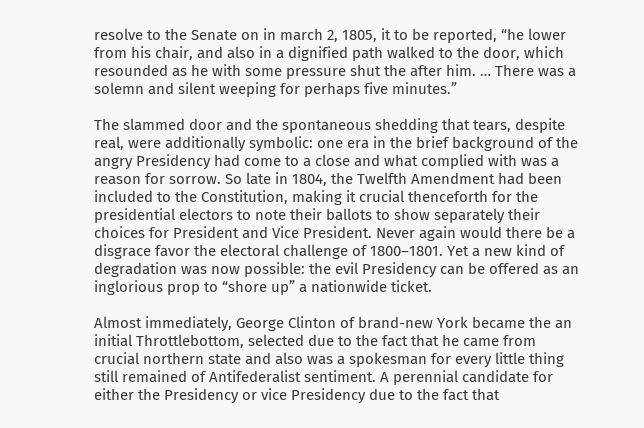resolve to the Senate on in march 2, 1805, it to be reported, “he lower from his chair, and also in a dignified path walked to the door, which resounded as he with some pressure shut the after him. … There was a solemn and silent weeping for perhaps five minutes.”

The slammed door and the spontaneous shedding that tears, despite real, were additionally symbolic: one era in the brief background of the angry Presidency had come to a close and what complied with was a reason for sorrow. So late in 1804, the Twelfth Amendment had been included to the Constitution, making it crucial thenceforth for the presidential electors to note their ballots to show separately their choices for President and Vice President. Never again would there be a disgrace favor the electoral challenge of 1800–1801. Yet a new kind of degradation was now possible: the evil Presidency can be offered as an inglorious prop to “shore up” a nationwide ticket.

Almost immediately, George Clinton of brand-new York became the an initial Throttlebottom, selected due to the fact that he came from crucial northern state and also was a spokesman for every little thing still remained of Antifederalist sentiment. A perennial candidate for either the Presidency or vice Presidency due to the fact that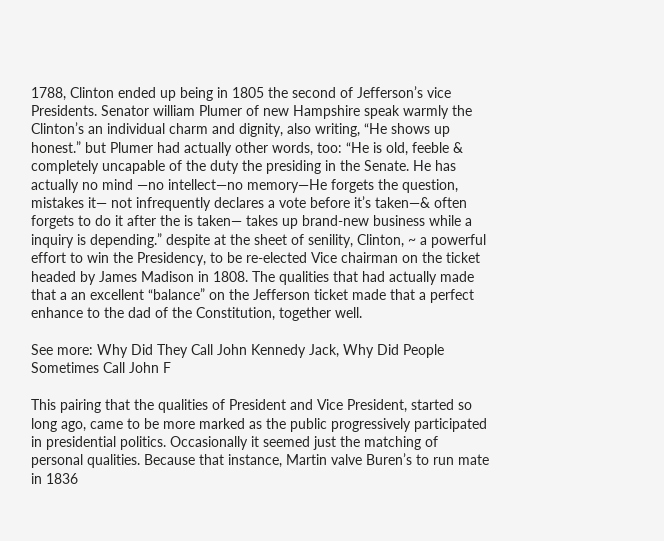1788, Clinton ended up being in 1805 the second of Jefferson’s vice Presidents. Senator william Plumer of new Hampshire speak warmly the Clinton’s an individual charm and dignity, also writing, “He shows up honest.” but Plumer had actually other words, too: “He is old, feeble & completely uncapable of the duty the presiding in the Senate. He has actually no mind —no intellect—no memory—He forgets the question, mistakes it— not infrequently declares a vote before it’s taken—& often forgets to do it after the is taken— takes up brand-new business while a inquiry is depending.” despite at the sheet of senility, Clinton, ~ a powerful effort to win the Presidency, to be re-elected Vice chairman on the ticket headed by James Madison in 1808. The qualities that had actually made that a an excellent “balance” on the Jefferson ticket made that a perfect enhance to the dad of the Constitution, together well.

See more: Why Did They Call John Kennedy Jack, Why Did People Sometimes Call John F

This pairing that the qualities of President and Vice President, started so long ago, came to be more marked as the public progressively participated in presidential politics. Occasionally it seemed just the matching of personal qualities. Because that instance, Martin valve Buren’s to run mate in 1836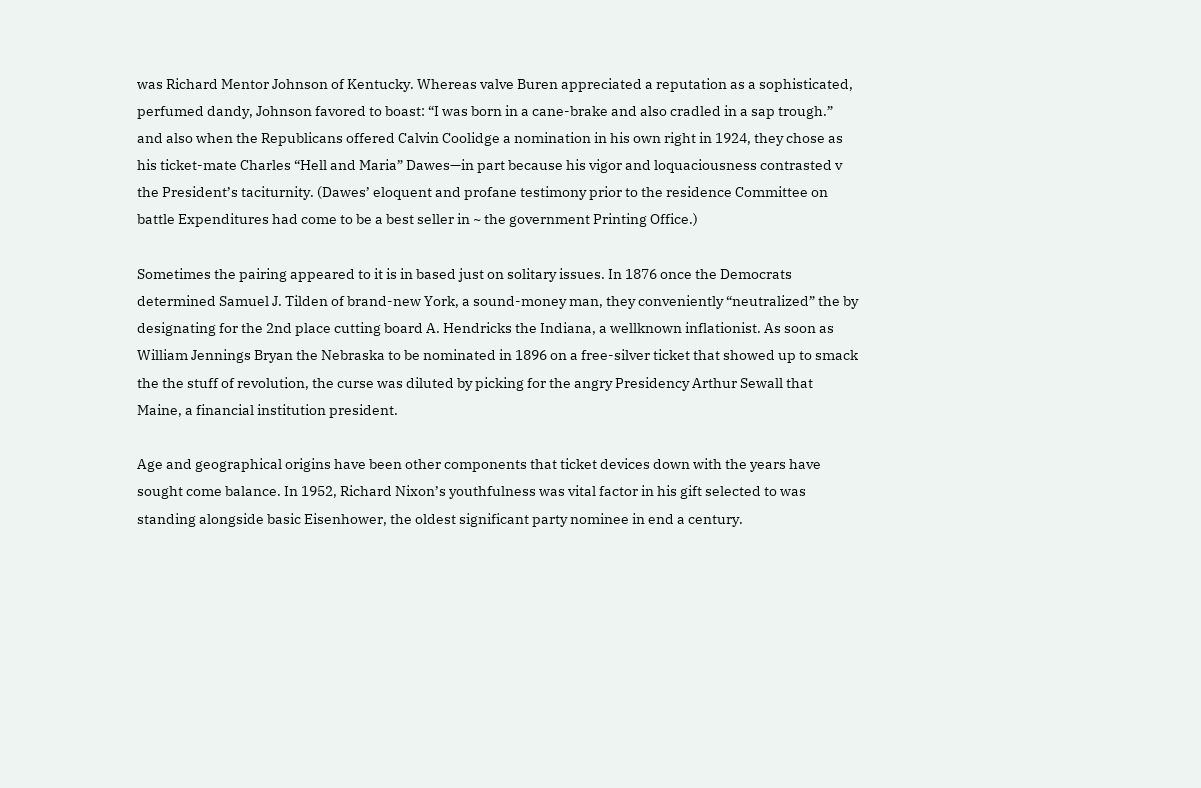was Richard Mentor Johnson of Kentucky. Whereas valve Buren appreciated a reputation as a sophisticated, perfumed dandy, Johnson favored to boast: “I was born in a cane-brake and also cradled in a sap trough.” and also when the Republicans offered Calvin Coolidge a nomination in his own right in 1924, they chose as his ticket-mate Charles “Hell and Maria” Dawes—in part because his vigor and loquaciousness contrasted v the President’s taciturnity. (Dawes’ eloquent and profane testimony prior to the residence Committee on battle Expenditures had come to be a best seller in ~ the government Printing Office.)

Sometimes the pairing appeared to it is in based just on solitary issues. In 1876 once the Democrats determined Samuel J. Tilden of brand-new York, a sound-money man, they conveniently “neutralized” the by designating for the 2nd place cutting board A. Hendricks the Indiana, a wellknown inflationist. As soon as William Jennings Bryan the Nebraska to be nominated in 1896 on a free-silver ticket that showed up to smack the the stuff of revolution, the curse was diluted by picking for the angry Presidency Arthur Sewall that Maine, a financial institution president.

Age and geographical origins have been other components that ticket devices down with the years have sought come balance. In 1952, Richard Nixon’s youthfulness was vital factor in his gift selected to was standing alongside basic Eisenhower, the oldest significant party nominee in end a century.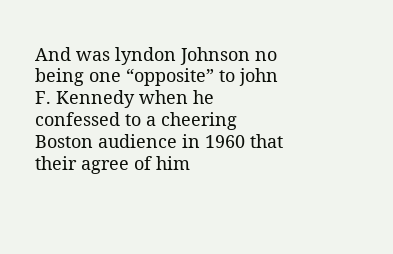And was lyndon Johnson no being one “opposite” to john F. Kennedy when he confessed to a cheering Boston audience in 1960 that their agree of him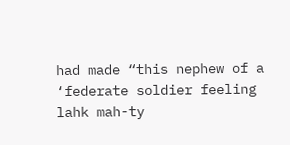had made “this nephew of a ‘federate soldier feeling lahk mah-ty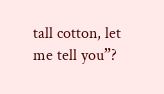tall cotton, let me tell you”?